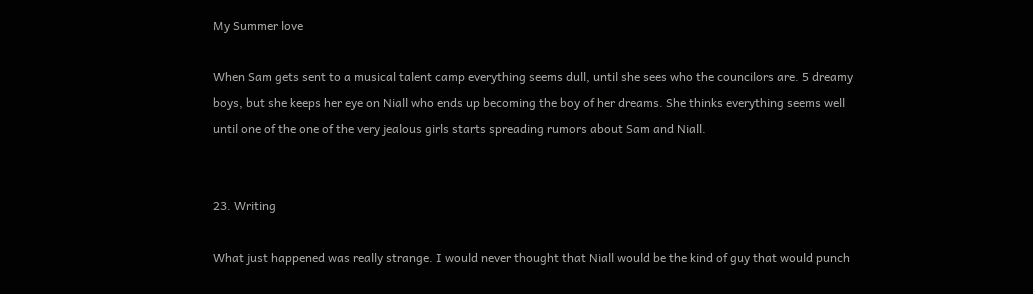My Summer love

When Sam gets sent to a musical talent camp everything seems dull, until she sees who the councilors are. 5 dreamy boys, but she keeps her eye on Niall who ends up becoming the boy of her dreams. She thinks everything seems well until one of the one of the very jealous girls starts spreading rumors about Sam and Niall.


23. Writing

What just happened was really strange. I would never thought that Niall would be the kind of guy that would punch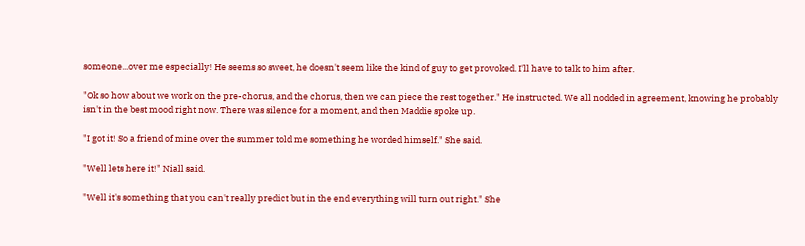someone...over me especially! He seems so sweet, he doesn't seem like the kind of guy to get provoked. I'll have to talk to him after.

"Ok so how about we work on the pre-chorus, and the chorus, then we can piece the rest together." He instructed. We all nodded in agreement, knowing he probably isn't in the best mood right now. There was silence for a moment, and then Maddie spoke up.

"I got it! So a friend of mine over the summer told me something he worded himself." She said.

"Well lets here it!" Niall said.

"Well it's something that you can't really predict but in the end everything will turn out right." She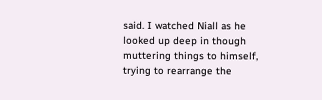said. I watched Niall as he looked up deep in though muttering things to himself, trying to rearrange the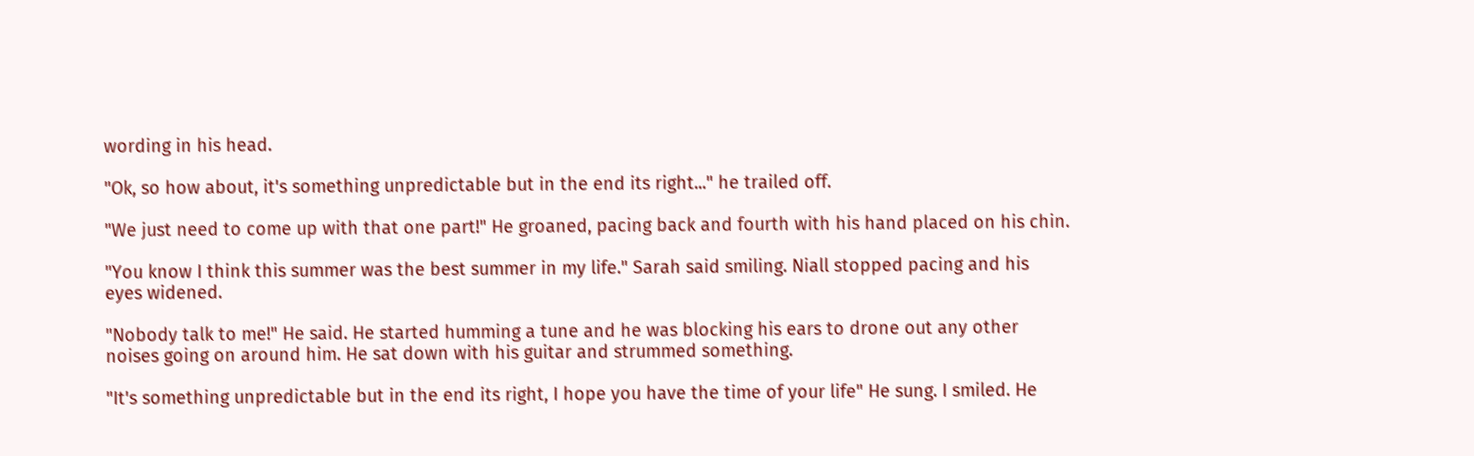wording in his head.

"Ok, so how about, it's something unpredictable but in the end its right..." he trailed off.

"We just need to come up with that one part!" He groaned, pacing back and fourth with his hand placed on his chin.

"You know I think this summer was the best summer in my life." Sarah said smiling. Niall stopped pacing and his eyes widened.

"Nobody talk to me!" He said. He started humming a tune and he was blocking his ears to drone out any other noises going on around him. He sat down with his guitar and strummed something.

"It's something unpredictable but in the end its right, I hope you have the time of your life" He sung. I smiled. He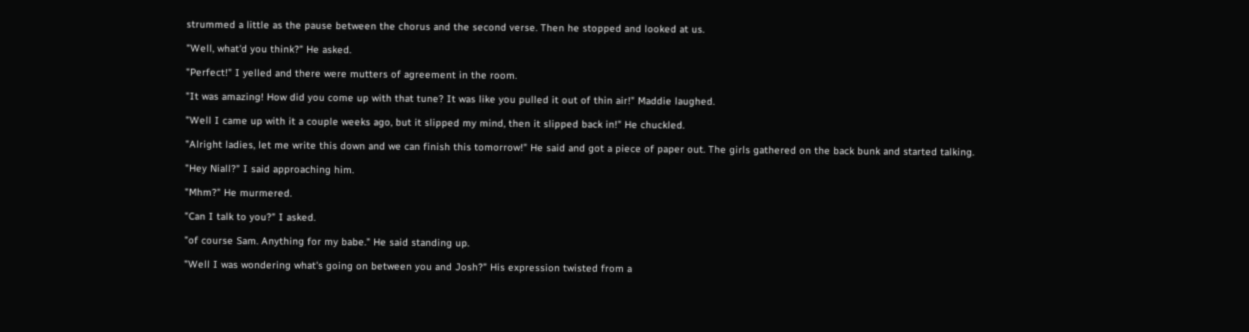strummed a little as the pause between the chorus and the second verse. Then he stopped and looked at us.

"Well, what'd you think?" He asked.

"Perfect!" I yelled and there were mutters of agreement in the room.

"It was amazing! How did you come up with that tune? It was like you pulled it out of thin air!" Maddie laughed.

"Well I came up with it a couple weeks ago, but it slipped my mind, then it slipped back in!" He chuckled.

"Alright ladies, let me write this down and we can finish this tomorrow!" He said and got a piece of paper out. The girls gathered on the back bunk and started talking.

"Hey Niall?" I said approaching him.

"Mhm?" He murmered.

"Can I talk to you?" I asked.

"of course Sam. Anything for my babe." He said standing up.

"Well I was wondering what's going on between you and Josh?" His expression twisted from a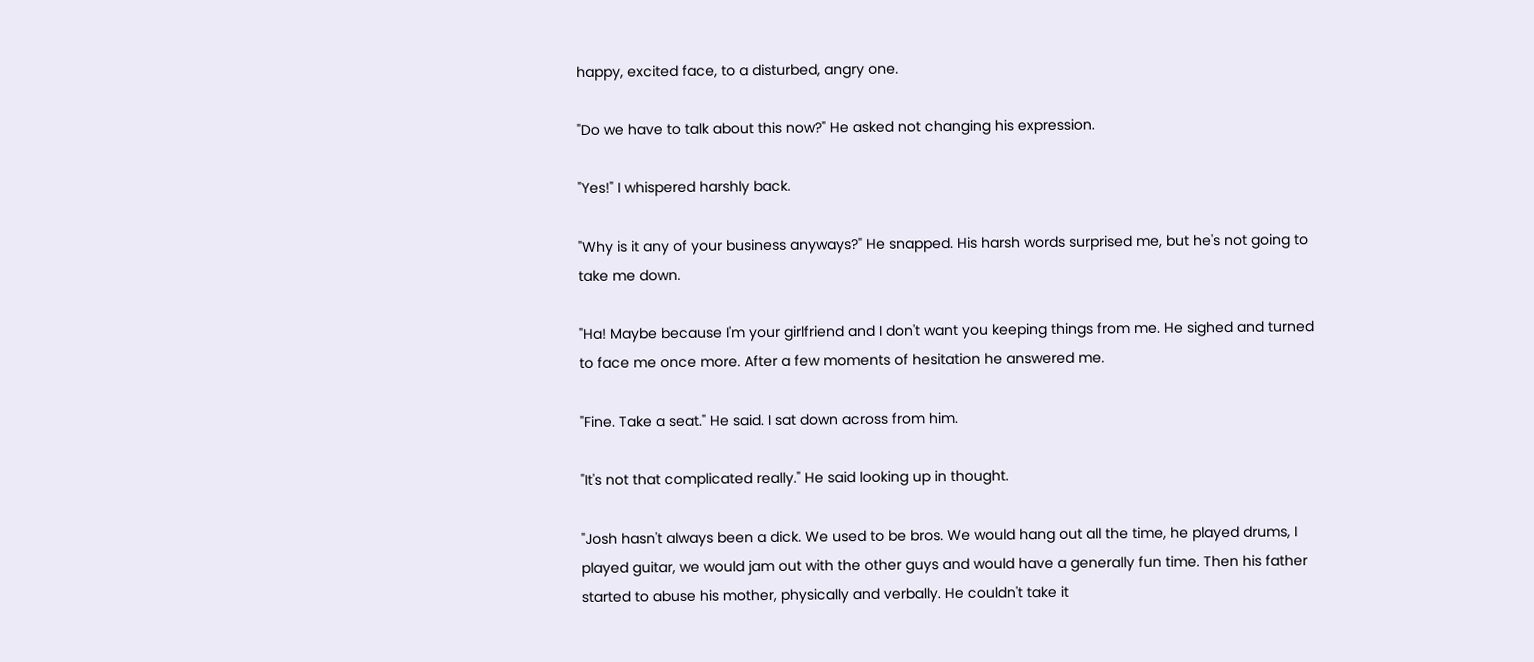happy, excited face, to a disturbed, angry one.

"Do we have to talk about this now?" He asked not changing his expression.

"Yes!" I whispered harshly back.

"Why is it any of your business anyways?" He snapped. His harsh words surprised me, but he's not going to take me down.

"Ha! Maybe because I'm your girlfriend and I don't want you keeping things from me. He sighed and turned to face me once more. After a few moments of hesitation he answered me.

"Fine. Take a seat." He said. I sat down across from him.

"It's not that complicated really." He said looking up in thought.

"Josh hasn't always been a dick. We used to be bros. We would hang out all the time, he played drums, I played guitar, we would jam out with the other guys and would have a generally fun time. Then his father started to abuse his mother, physically and verbally. He couldn't take it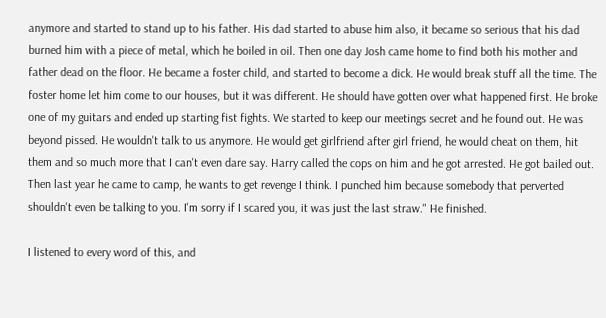anymore and started to stand up to his father. His dad started to abuse him also, it became so serious that his dad burned him with a piece of metal, which he boiled in oil. Then one day Josh came home to find both his mother and father dead on the floor. He became a foster child, and started to become a dick. He would break stuff all the time. The foster home let him come to our houses, but it was different. He should have gotten over what happened first. He broke one of my guitars and ended up starting fist fights. We started to keep our meetings secret and he found out. He was beyond pissed. He wouldn't talk to us anymore. He would get girlfriend after girl friend, he would cheat on them, hit them and so much more that I can't even dare say. Harry called the cops on him and he got arrested. He got bailed out. Then last year he came to camp, he wants to get revenge I think. I punched him because somebody that perverted shouldn't even be talking to you. I'm sorry if I scared you, it was just the last straw." He finished.

I listened to every word of this, and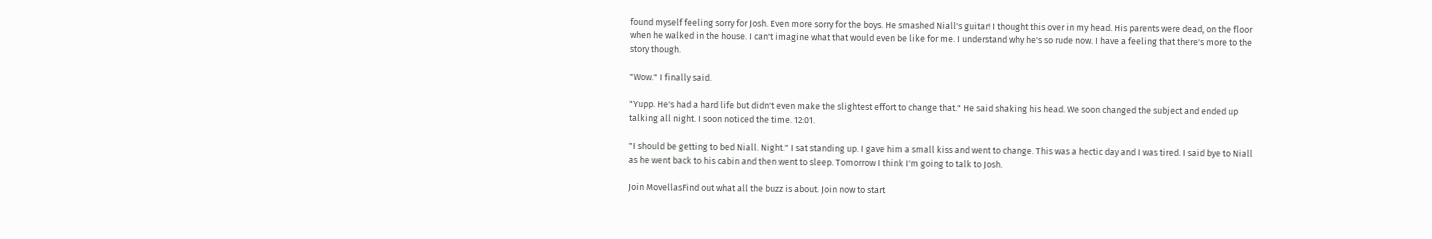found myself feeling sorry for Josh. Even more sorry for the boys. He smashed Niall's guitar! I thought this over in my head. His parents were dead, on the floor when he walked in the house. I can't imagine what that would even be like for me. I understand why he's so rude now. I have a feeling that there's more to the story though.

"Wow." I finally said.

"Yupp. He's had a hard life but didn't even make the slightest effort to change that." He said shaking his head. We soon changed the subject and ended up talking all night. I soon noticed the time. 12:01.

"I should be getting to bed Niall. Night." I sat standing up. I gave him a small kiss and went to change. This was a hectic day and I was tired. I said bye to Niall as he went back to his cabin and then went to sleep. Tomorrow I think I'm going to talk to Josh.

Join MovellasFind out what all the buzz is about. Join now to start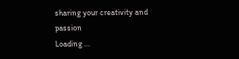sharing your creativity and passion
Loading ...